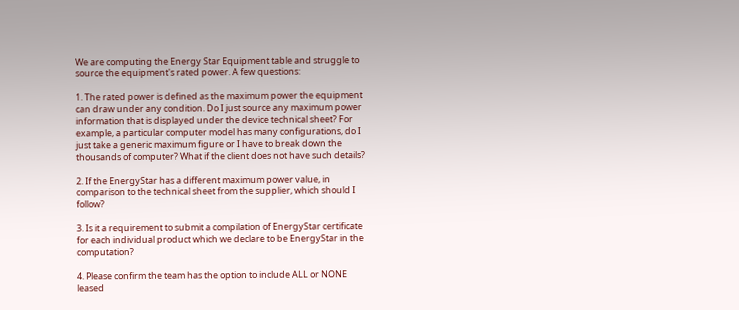We are computing the Energy Star Equipment table and struggle to source the equipment's rated power. A few questions:

1. The rated power is defined as the maximum power the equipment can draw under any condition. Do I just source any maximum power information that is displayed under the device technical sheet? For example, a particular computer model has many configurations, do I just take a generic maximum figure or I have to break down the thousands of computer? What if the client does not have such details?

2. If the EnergyStar has a different maximum power value, in comparison to the technical sheet from the supplier, which should I follow?

3. Is it a requirement to submit a compilation of EnergyStar certificate for each individual product which we declare to be EnergyStar in the computation?

4. Please confirm the team has the option to include ALL or NONE leased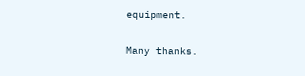equipment.

Many thanks.